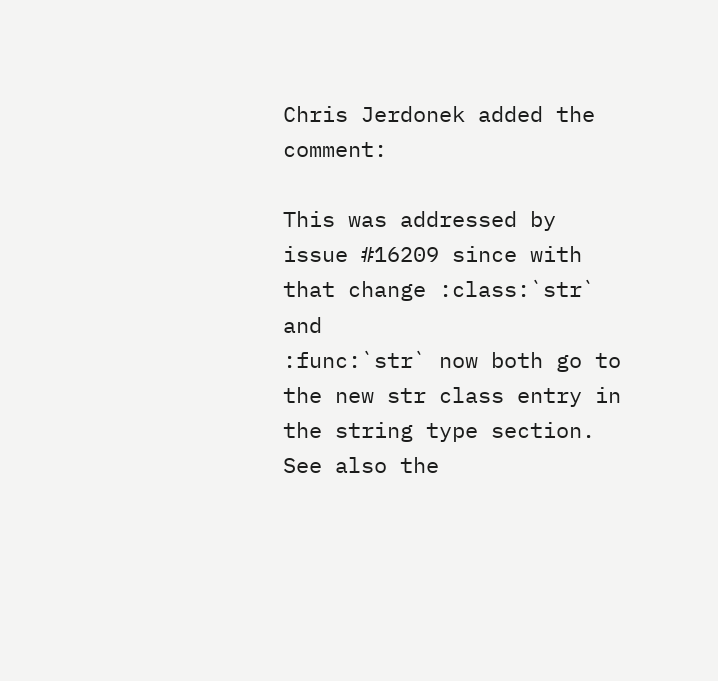Chris Jerdonek added the comment:

This was addressed by issue #16209 since with that change :class:`str` and
:func:`str` now both go to the new str class entry in the string type section.
See also the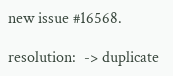new issue #16568.

resolution:  -> duplicate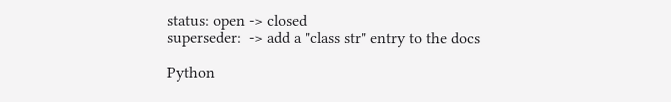status: open -> closed
superseder:  -> add a "class str" entry to the docs

Python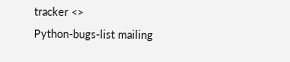tracker <>
Python-bugs-list mailing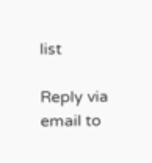list

Reply via email to